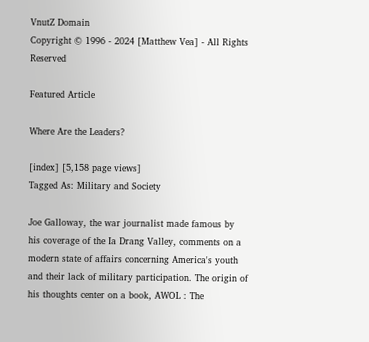VnutZ Domain
Copyright © 1996 - 2024 [Matthew Vea] - All Rights Reserved

Featured Article

Where Are the Leaders?

[index] [5,158 page views]
Tagged As: Military and Society

Joe Galloway, the war journalist made famous by his coverage of the Ia Drang Valley, comments on a modern state of affairs concerning America's youth and their lack of military participation. The origin of his thoughts center on a book, AWOL : The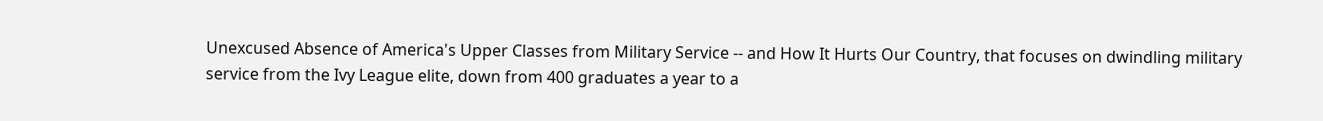Unexcused Absence of America's Upper Classes from Military Service -- and How It Hurts Our Country, that focuses on dwindling military service from the Ivy League elite, down from 400 graduates a year to a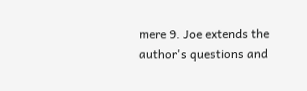mere 9. Joe extends the author's questions and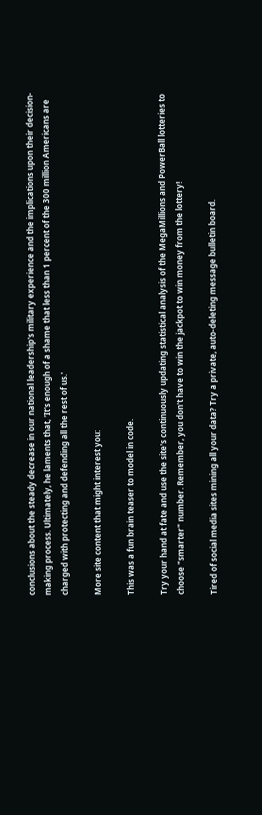conclusions about the steady decrease in our national leadership's military experience and the implications upon their decision-making process. Ultimately, he laments that, 'It's enough of a shame that less than 1 percent of the 300 million Americans are charged with protecting and defending all the rest of us.'

More site content that might interest you:

This was a fun brain teaser to model in code.

Try your hand at fate and use the site's continuously updating statistical analysis of the MegaMillions and PowerBall lotteries to choose "smarter" number. Remember, you don't have to win the jackpot to win money from the lottery!

Tired of social media sites mining all your data? Try a private, auto-deleting message bulletin board.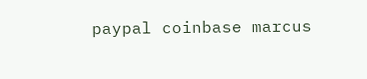paypal coinbase marcus